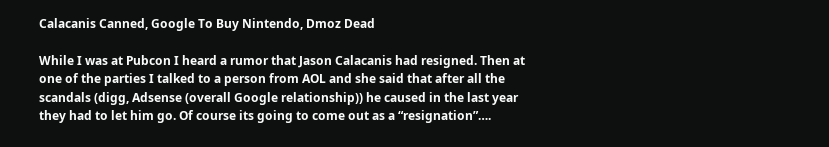Calacanis Canned, Google To Buy Nintendo, Dmoz Dead

While I was at Pubcon I heard a rumor that Jason Calacanis had resigned. Then at one of the parties I talked to a person from AOL and she said that after all the scandals (digg, Adsense (overall Google relationship)) he caused in the last year they had to let him go. Of course its going to come out as a “resignation”….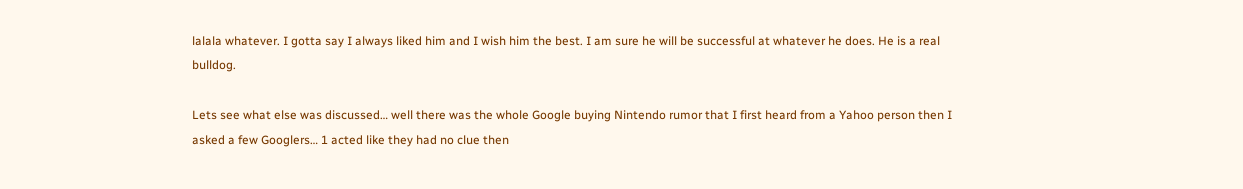lalala whatever. I gotta say I always liked him and I wish him the best. I am sure he will be successful at whatever he does. He is a real bulldog.

Lets see what else was discussed… well there was the whole Google buying Nintendo rumor that I first heard from a Yahoo person then I asked a few Googlers… 1 acted like they had no clue then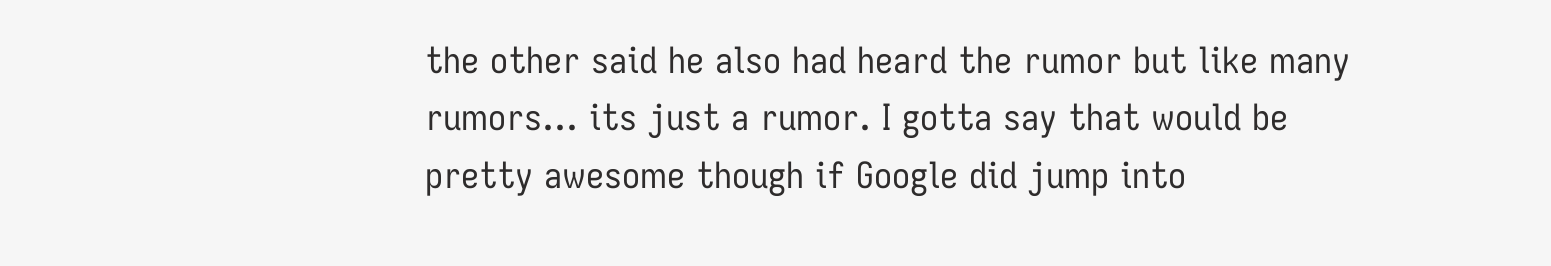the other said he also had heard the rumor but like many rumors… its just a rumor. I gotta say that would be pretty awesome though if Google did jump into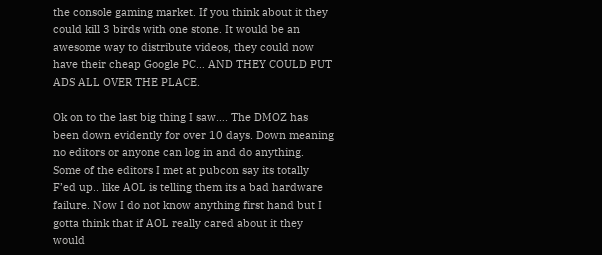the console gaming market. If you think about it they could kill 3 birds with one stone. It would be an awesome way to distribute videos, they could now have their cheap Google PC… AND THEY COULD PUT ADS ALL OVER THE PLACE.

Ok on to the last big thing I saw…. The DMOZ has been down evidently for over 10 days. Down meaning no editors or anyone can log in and do anything. Some of the editors I met at pubcon say its totally F’ed up.. like AOL is telling them its a bad hardware failure. Now I do not know anything first hand but I gotta think that if AOL really cared about it they would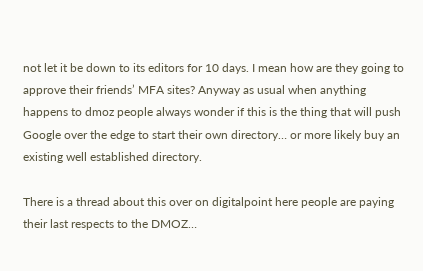not let it be down to its editors for 10 days. I mean how are they going to approve their friends’ MFA sites? Anyway as usual when anything happens to dmoz people always wonder if this is the thing that will push Google over the edge to start their own directory… or more likely buy an existing well established directory.

There is a thread about this over on digitalpoint here people are paying their last respects to the DMOZ…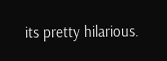its pretty hilarious.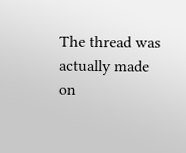The thread was actually made on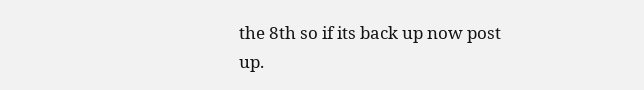the 8th so if its back up now post up.